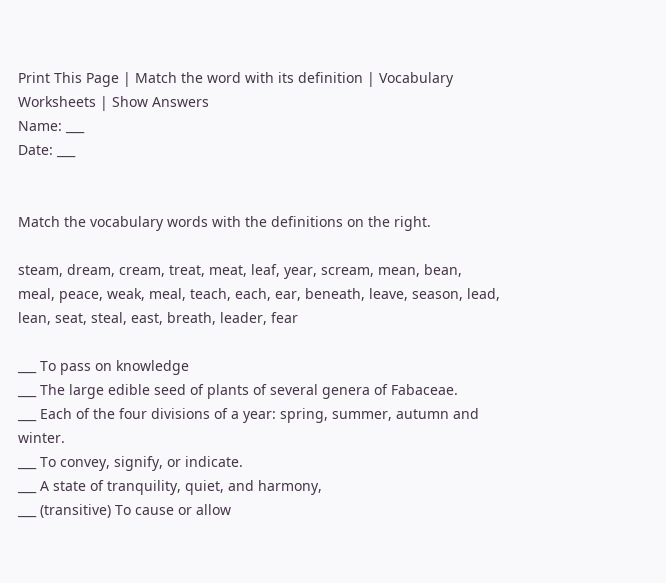Print This Page | Match the word with its definition | Vocabulary Worksheets | Show Answers
Name: ___
Date: ___


Match the vocabulary words with the definitions on the right.

steam, dream, cream, treat, meat, leaf, year, scream, mean, bean, meal, peace, weak, meal, teach, each, ear, beneath, leave, season, lead, lean, seat, steal, east, breath, leader, fear

___ To pass on knowledge
___ The large edible seed of plants of several genera of Fabaceae.
___ Each of the four divisions of a year: spring, summer, autumn and winter.
___ To convey, signify, or indicate.
___ A state of tranquility, quiet, and harmony,
___ (transitive) To cause or allow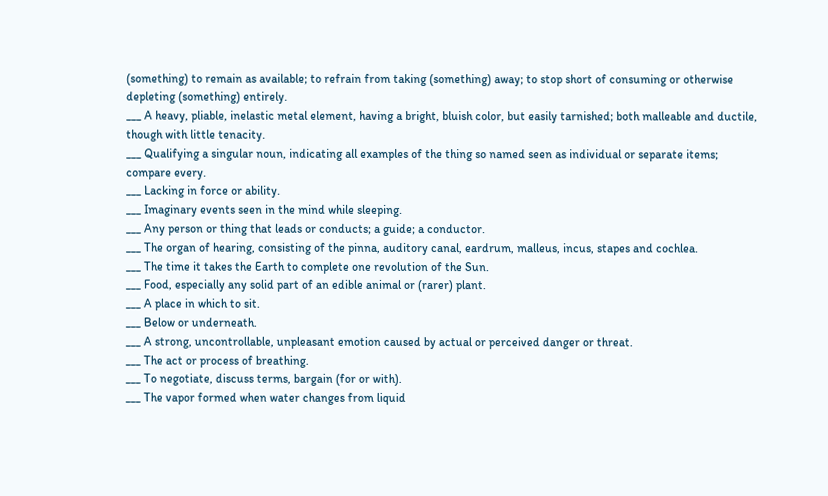(something) to remain as available; to refrain from taking (something) away; to stop short of consuming or otherwise depleting (something) entirely.
___ A heavy, pliable, inelastic metal element, having a bright, bluish color, but easily tarnished; both malleable and ductile, though with little tenacity.
___ Qualifying a singular noun, indicating all examples of the thing so named seen as individual or separate items; compare every.
___ Lacking in force or ability.
___ Imaginary events seen in the mind while sleeping.
___ Any person or thing that leads or conducts; a guide; a conductor.
___ The organ of hearing, consisting of the pinna, auditory canal, eardrum, malleus, incus, stapes and cochlea.
___ The time it takes the Earth to complete one revolution of the Sun.
___ Food, especially any solid part of an edible animal or (rarer) plant.
___ A place in which to sit.
___ Below or underneath.
___ A strong, uncontrollable, unpleasant emotion caused by actual or perceived danger or threat.
___ The act or process of breathing.
___ To negotiate, discuss terms, bargain (for or with).
___ The vapor formed when water changes from liquid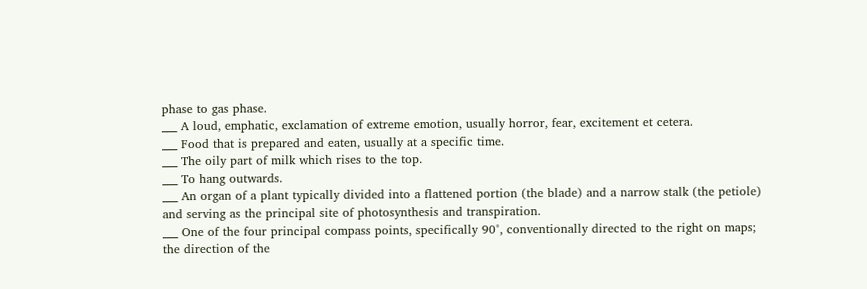phase to gas phase.
___ A loud, emphatic, exclamation of extreme emotion, usually horror, fear, excitement et cetera.
___ Food that is prepared and eaten, usually at a specific time.
___ The oily part of milk which rises to the top.
___ To hang outwards.
___ An organ of a plant typically divided into a flattened portion (the blade) and a narrow stalk (the petiole) and serving as the principal site of photosynthesis and transpiration.
___ One of the four principal compass points, specifically 90°, conventionally directed to the right on maps; the direction of the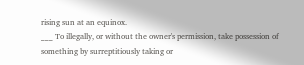rising sun at an equinox.
___ To illegally, or without the owner's permission, take possession of something by surreptitiously taking or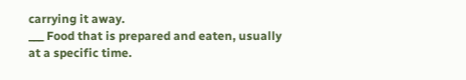carrying it away.
___ Food that is prepared and eaten, usually at a specific time.